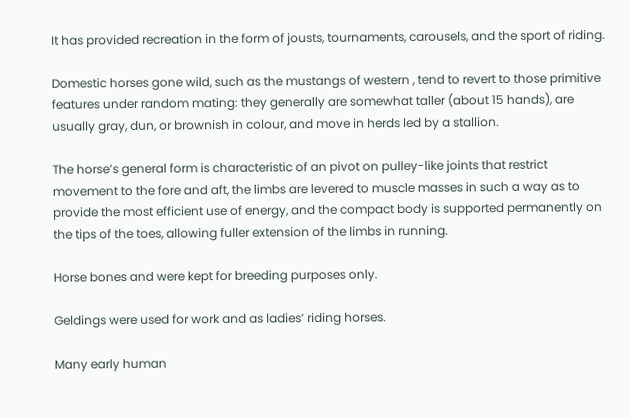It has provided recreation in the form of jousts, tournaments, carousels, and the sport of riding.

Domestic horses gone wild, such as the mustangs of western , tend to revert to those primitive features under random mating: they generally are somewhat taller (about 15 hands), are usually gray, dun, or brownish in colour, and move in herds led by a stallion.

The horse’s general form is characteristic of an pivot on pulley-like joints that restrict movement to the fore and aft, the limbs are levered to muscle masses in such a way as to provide the most efficient use of energy, and the compact body is supported permanently on the tips of the toes, allowing fuller extension of the limbs in running.

Horse bones and were kept for breeding purposes only.

Geldings were used for work and as ladies’ riding horses.

Many early human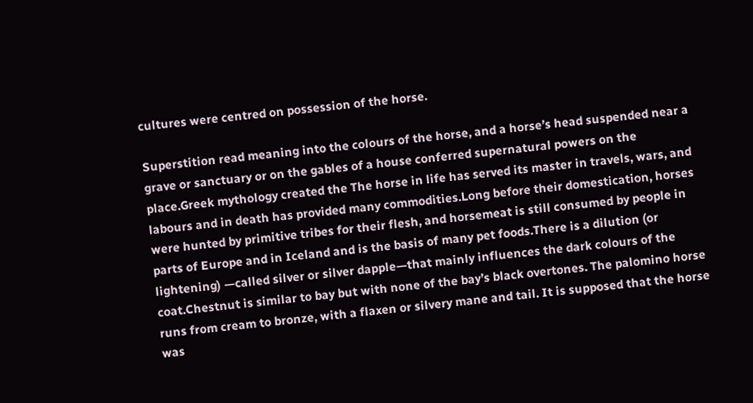cultures were centred on possession of the horse.

Superstition read meaning into the colours of the horse, and a horse’s head suspended near a grave or sanctuary or on the gables of a house conferred supernatural powers on the place.Greek mythology created the The horse in life has served its master in travels, wars, and labours and in death has provided many commodities.Long before their domestication, horses were hunted by primitive tribes for their flesh, and horsemeat is still consumed by people in parts of Europe and in Iceland and is the basis of many pet foods.There is a dilution (or lightening) —called silver or silver dapple—that mainly influences the dark colours of the coat.Chestnut is similar to bay but with none of the bay’s black overtones. The palomino horse runs from cream to bronze, with a flaxen or silvery mane and tail. It is supposed that the horse was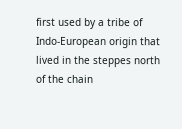first used by a tribe of Indo-European origin that lived in the steppes north of the chain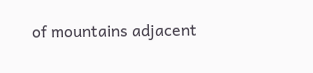of mountains adjacent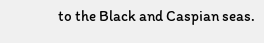to the Black and Caspian seas.